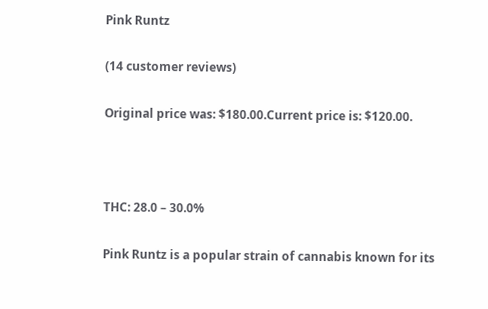Pink Runtz

(14 customer reviews)

Original price was: $180.00.Current price is: $120.00.



THC: 28.0 – 30.0%

Pink Runtz is a popular strain of cannabis known for its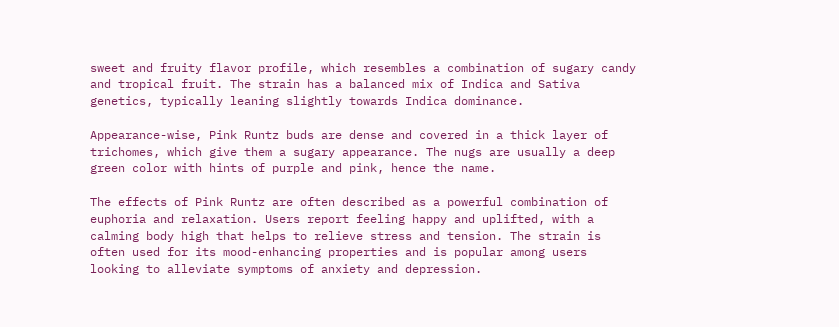sweet and fruity flavor profile, which resembles a combination of sugary candy and tropical fruit. The strain has a balanced mix of Indica and Sativa genetics, typically leaning slightly towards Indica dominance.

Appearance-wise, Pink Runtz buds are dense and covered in a thick layer of trichomes, which give them a sugary appearance. The nugs are usually a deep green color with hints of purple and pink, hence the name.

The effects of Pink Runtz are often described as a powerful combination of euphoria and relaxation. Users report feeling happy and uplifted, with a calming body high that helps to relieve stress and tension. The strain is often used for its mood-enhancing properties and is popular among users looking to alleviate symptoms of anxiety and depression.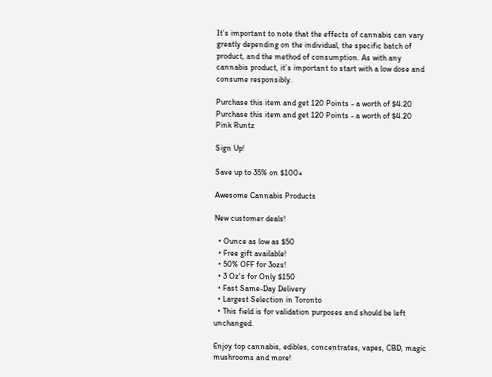It’s important to note that the effects of cannabis can vary greatly depending on the individual, the specific batch of product, and the method of consumption. As with any cannabis product, it’s important to start with a low dose and consume responsibly.

Purchase this item and get 120 Points - a worth of $4.20
Purchase this item and get 120 Points - a worth of $4.20
Pink Runtz

Sign Up!

Save up to 35% on $100+

Awesome Cannabis Products

New customer deals!

  • Ounce as low as $50
  • Free gift available!
  • 50% OFF for 3ozs!
  • 3 Oz's for Only $150
  • Fast Same-Day Delivery
  • Largest Selection in Toronto
  • This field is for validation purposes and should be left unchanged.

Enjoy top cannabis, edibles, concentrates, vapes, CBD, magic mushrooms and more!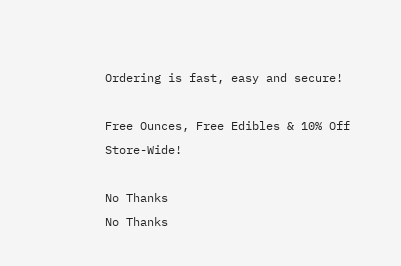Ordering is fast, easy and secure!

Free Ounces, Free Edibles & 10% Off Store-Wide!

No Thanks
No Thanks